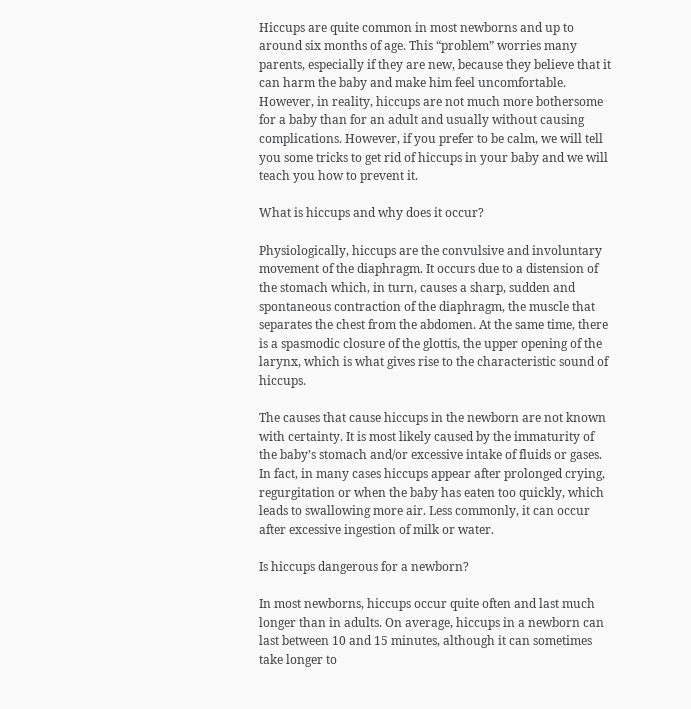Hiccups are quite common in most newborns and up to around six months of age. This “problem” worries many parents, especially if they are new, because they believe that it can harm the baby and make him feel uncomfortable. However, in reality, hiccups are not much more bothersome for a baby than for an adult and usually without causing complications. However, if you prefer to be calm, we will tell you some tricks to get rid of hiccups in your baby and we will teach you how to prevent it.

What is hiccups and why does it occur?

Physiologically, hiccups are the convulsive and involuntary movement of the diaphragm. It occurs due to a distension of the stomach which, in turn, causes a sharp, sudden and spontaneous contraction of the diaphragm, the muscle that separates the chest from the abdomen. At the same time, there is a spasmodic closure of the glottis, the upper opening of the larynx, which is what gives rise to the characteristic sound of hiccups.

The causes that cause hiccups in the newborn are not known with certainty. It is most likely caused by the immaturity of the baby’s stomach and/or excessive intake of fluids or gases. In fact, in many cases hiccups appear after prolonged crying, regurgitation or when the baby has eaten too quickly, which leads to swallowing more air. Less commonly, it can occur after excessive ingestion of milk or water.

Is hiccups dangerous for a newborn?

In most newborns, hiccups occur quite often and last much longer than in adults. On average, hiccups in a newborn can last between 10 and 15 minutes, although it can sometimes take longer to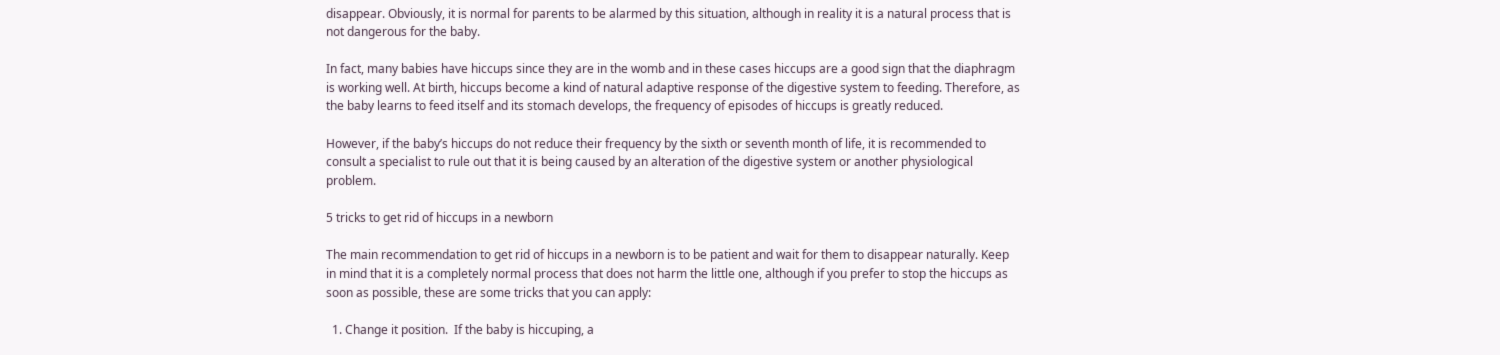disappear. Obviously, it is normal for parents to be alarmed by this situation, although in reality it is a natural process that is not dangerous for the baby.

In fact, many babies have hiccups since they are in the womb and in these cases hiccups are a good sign that the diaphragm is working well. At birth, hiccups become a kind of natural adaptive response of the digestive system to feeding. Therefore, as the baby learns to feed itself and its stomach develops, the frequency of episodes of hiccups is greatly reduced.

However, if the baby’s hiccups do not reduce their frequency by the sixth or seventh month of life, it is recommended to consult a specialist to rule out that it is being caused by an alteration of the digestive system or another physiological problem.

5 tricks to get rid of hiccups in a newborn

The main recommendation to get rid of hiccups in a newborn is to be patient and wait for them to disappear naturally. Keep in mind that it is a completely normal process that does not harm the little one, although if you prefer to stop the hiccups as soon as possible, these are some tricks that you can apply:

  1. Change it position.  If the baby is hiccuping, a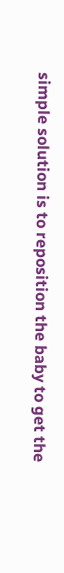simple solution is to reposition the baby to get the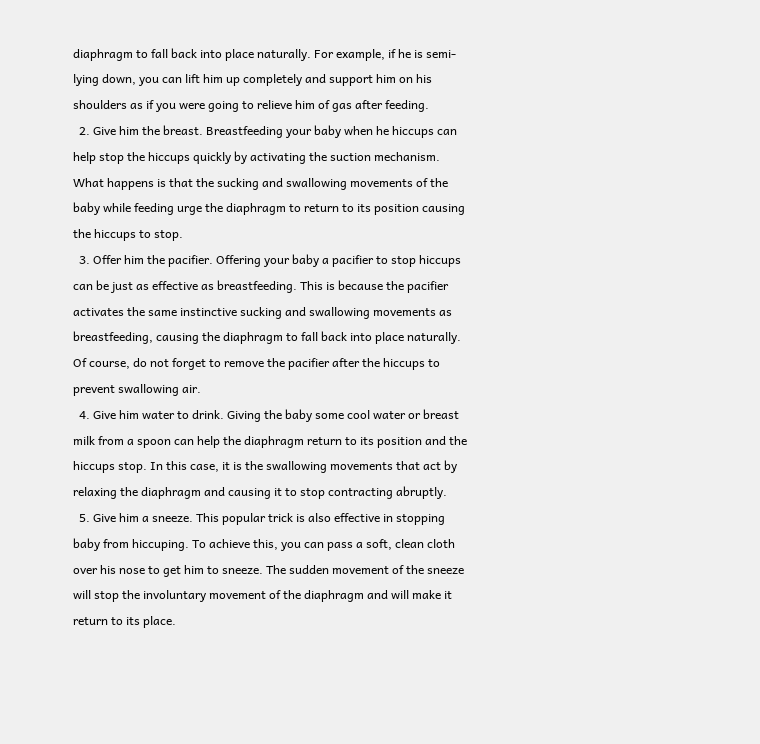diaphragm to fall back into place naturally. For example, if he is semi-lying down, you can lift him up completely and support him on his shoulders as if you were going to relieve him of gas after feeding.
  2. Give him the breast. Breastfeeding your baby when he hiccups can help stop the hiccups quickly by activating the suction mechanism. What happens is that the sucking and swallowing movements of the baby while feeding urge the diaphragm to return to its position causing the hiccups to stop.
  3. Offer him the pacifier. Offering your baby a pacifier to stop hiccups can be just as effective as breastfeeding. This is because the pacifier activates the same instinctive sucking and swallowing movements as breastfeeding, causing the diaphragm to fall back into place naturally. Of course, do not forget to remove the pacifier after the hiccups to prevent swallowing air.
  4. Give him water to drink. Giving the baby some cool water or breast milk from a spoon can help the diaphragm return to its position and the hiccups stop. In this case, it is the swallowing movements that act by relaxing the diaphragm and causing it to stop contracting abruptly.
  5. Give him a sneeze. This popular trick is also effective in stopping baby from hiccuping. To achieve this, you can pass a soft, clean cloth over his nose to get him to sneeze. The sudden movement of the sneeze will stop the involuntary movement of the diaphragm and will make it return to its place.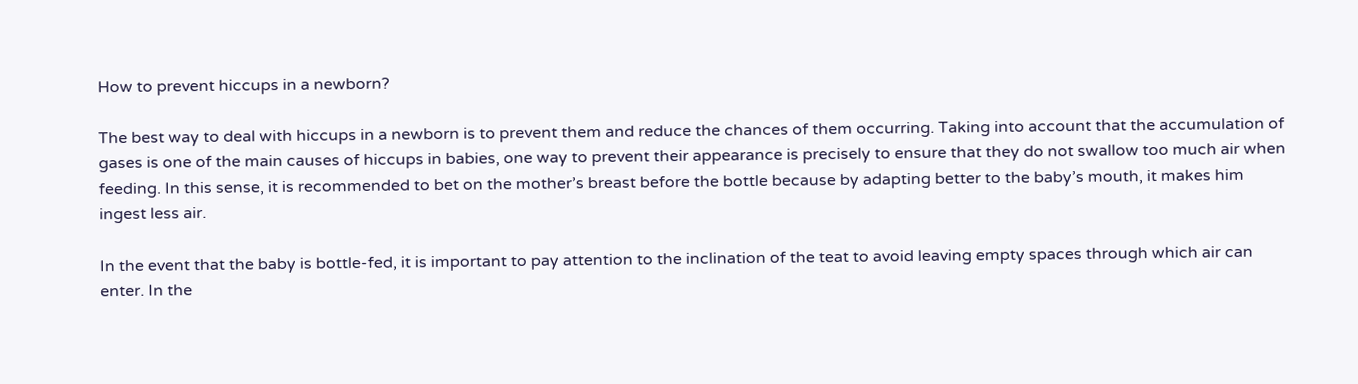How to prevent hiccups in a newborn?

The best way to deal with hiccups in a newborn is to prevent them and reduce the chances of them occurring. Taking into account that the accumulation of gases is one of the main causes of hiccups in babies, one way to prevent their appearance is precisely to ensure that they do not swallow too much air when feeding. In this sense, it is recommended to bet on the mother’s breast before the bottle because by adapting better to the baby’s mouth, it makes him ingest less air.

In the event that the baby is bottle-fed, it is important to pay attention to the inclination of the teat to avoid leaving empty spaces through which air can enter. In the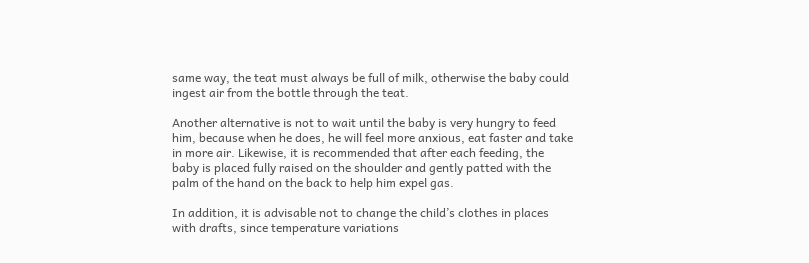same way, the teat must always be full of milk, otherwise the baby could ingest air from the bottle through the teat.

Another alternative is not to wait until the baby is very hungry to feed him, because when he does, he will feel more anxious, eat faster and take in more air. Likewise, it is recommended that after each feeding, the baby is placed fully raised on the shoulder and gently patted with the palm of the hand on the back to help him expel gas.

In addition, it is advisable not to change the child’s clothes in places with drafts, since temperature variations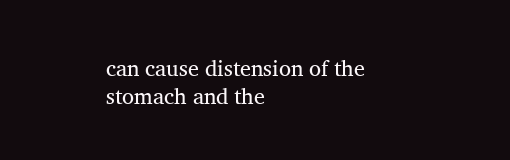can cause distension of the stomach and the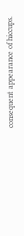consequent appearance of hiccups.